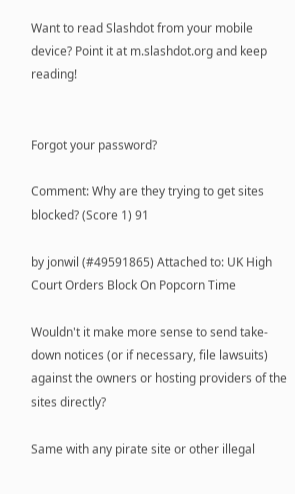Want to read Slashdot from your mobile device? Point it at m.slashdot.org and keep reading!


Forgot your password?

Comment: Why are they trying to get sites blocked? (Score 1) 91

by jonwil (#49591865) Attached to: UK High Court Orders Block On Popcorn Time

Wouldn't it make more sense to send take-down notices (or if necessary, file lawsuits) against the owners or hosting providers of the sites directly?

Same with any pirate site or other illegal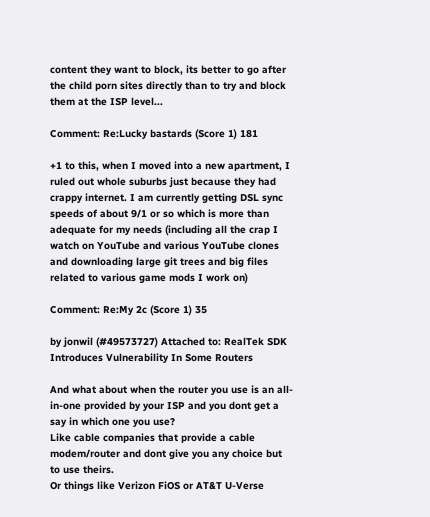content they want to block, its better to go after the child porn sites directly than to try and block them at the ISP level...

Comment: Re:Lucky bastards (Score 1) 181

+1 to this, when I moved into a new apartment, I ruled out whole suburbs just because they had crappy internet. I am currently getting DSL sync speeds of about 9/1 or so which is more than adequate for my needs (including all the crap I watch on YouTube and various YouTube clones and downloading large git trees and big files related to various game mods I work on)

Comment: Re:My 2c (Score 1) 35

by jonwil (#49573727) Attached to: RealTek SDK Introduces Vulnerability In Some Routers

And what about when the router you use is an all-in-one provided by your ISP and you dont get a say in which one you use?
Like cable companies that provide a cable modem/router and dont give you any choice but to use theirs.
Or things like Verizon FiOS or AT&T U-Verse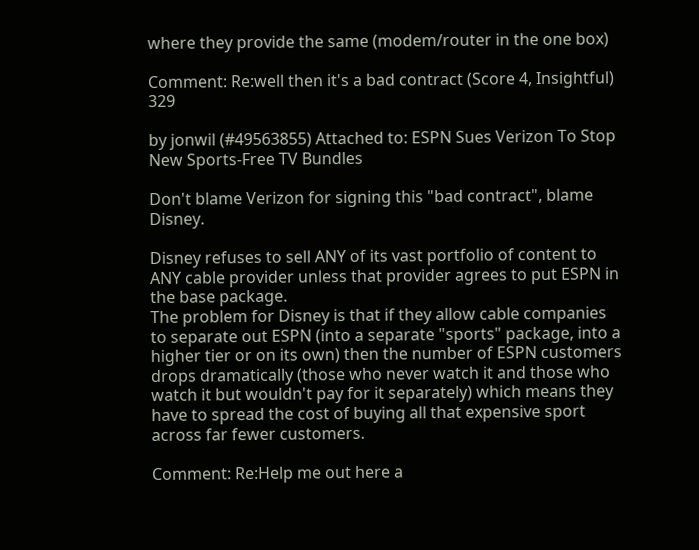where they provide the same (modem/router in the one box)

Comment: Re:well then it's a bad contract (Score 4, Insightful) 329

by jonwil (#49563855) Attached to: ESPN Sues Verizon To Stop New Sports-Free TV Bundles

Don't blame Verizon for signing this "bad contract", blame Disney.

Disney refuses to sell ANY of its vast portfolio of content to ANY cable provider unless that provider agrees to put ESPN in the base package.
The problem for Disney is that if they allow cable companies to separate out ESPN (into a separate "sports" package, into a higher tier or on its own) then the number of ESPN customers drops dramatically (those who never watch it and those who watch it but wouldn't pay for it separately) which means they have to spread the cost of buying all that expensive sport across far fewer customers.

Comment: Re:Help me out here a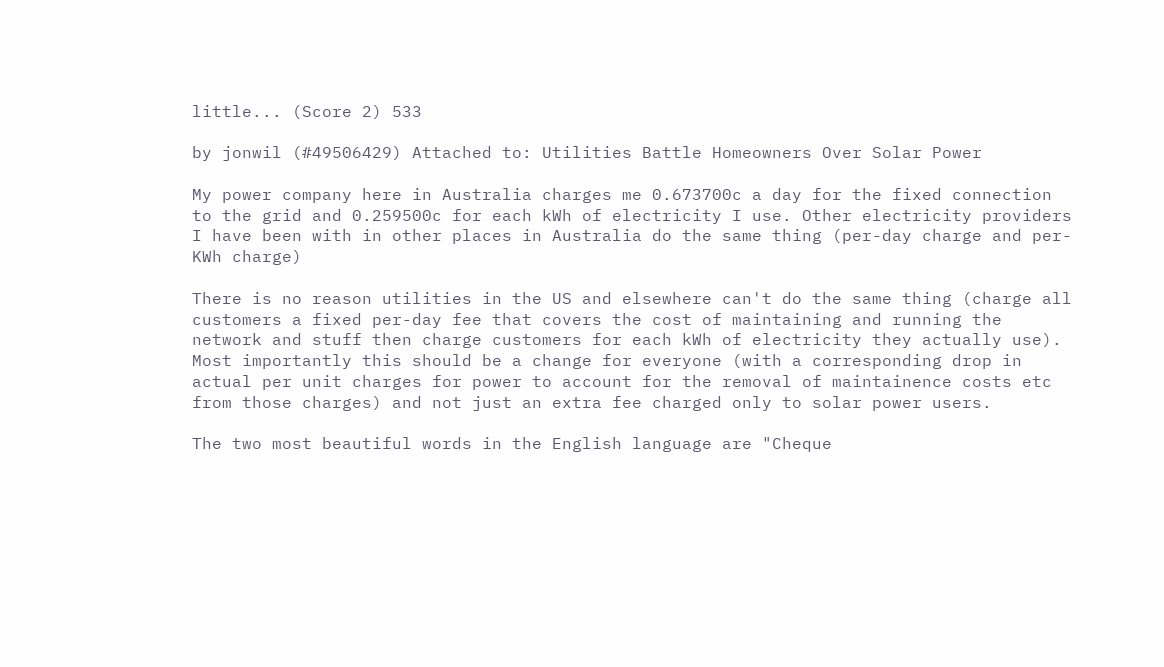little... (Score 2) 533

by jonwil (#49506429) Attached to: Utilities Battle Homeowners Over Solar Power

My power company here in Australia charges me 0.673700c a day for the fixed connection to the grid and 0.259500c for each kWh of electricity I use. Other electricity providers I have been with in other places in Australia do the same thing (per-day charge and per-KWh charge)

There is no reason utilities in the US and elsewhere can't do the same thing (charge all customers a fixed per-day fee that covers the cost of maintaining and running the network and stuff then charge customers for each kWh of electricity they actually use). Most importantly this should be a change for everyone (with a corresponding drop in actual per unit charges for power to account for the removal of maintainence costs etc from those charges) and not just an extra fee charged only to solar power users.

The two most beautiful words in the English language are "Cheque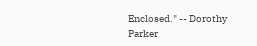Enclosed." -- Dorothy Parker